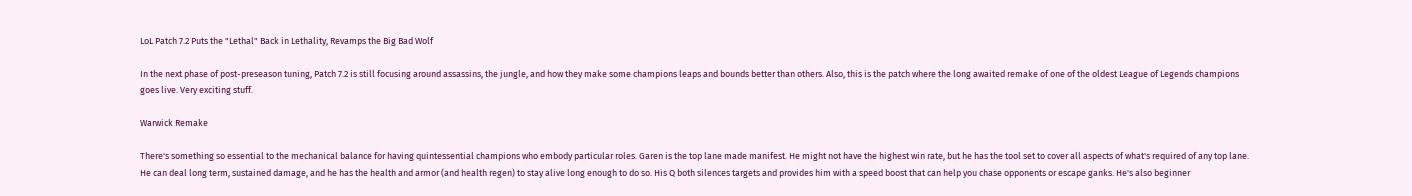LoL Patch 7.2 Puts the "Lethal" Back in Lethality, Revamps the Big Bad Wolf

In the next phase of post-preseason tuning, Patch 7.2 is still focusing around assassins, the jungle, and how they make some champions leaps and bounds better than others. Also, this is the patch where the long awaited remake of one of the oldest League of Legends champions goes live. Very exciting stuff.

Warwick Remake

There's something so essential to the mechanical balance for having quintessential champions who embody particular roles. Garen is the top lane made manifest. He might not have the highest win rate, but he has the tool set to cover all aspects of what's required of any top lane. He can deal long term, sustained damage, and he has the health and armor (and health regen) to stay alive long enough to do so. His Q both silences targets and provides him with a speed boost that can help you chase opponents or escape ganks. He's also beginner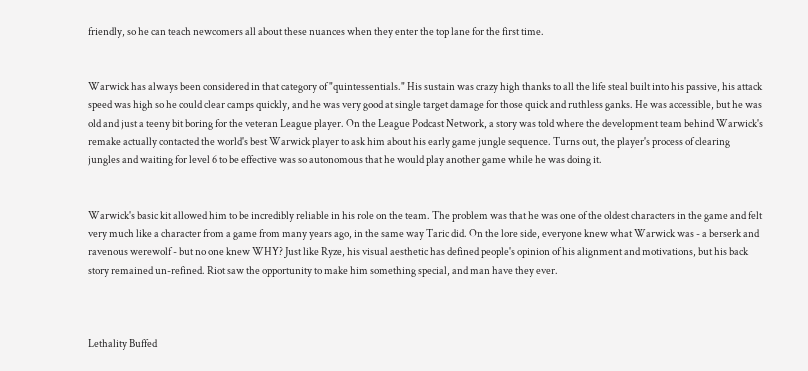friendly, so he can teach newcomers all about these nuances when they enter the top lane for the first time.


Warwick has always been considered in that category of "quintessentials." His sustain was crazy high thanks to all the life steal built into his passive, his attack speed was high so he could clear camps quickly, and he was very good at single target damage for those quick and ruthless ganks. He was accessible, but he was old and just a teeny bit boring for the veteran League player. On the League Podcast Network, a story was told where the development team behind Warwick's remake actually contacted the world's best Warwick player to ask him about his early game jungle sequence. Turns out, the player's process of clearing jungles and waiting for level 6 to be effective was so autonomous that he would play another game while he was doing it.


Warwick's basic kit allowed him to be incredibly reliable in his role on the team. The problem was that he was one of the oldest characters in the game and felt very much like a character from a game from many years ago, in the same way Taric did. On the lore side, everyone knew what Warwick was - a berserk and ravenous werewolf - but no one knew WHY? Just like Ryze, his visual aesthetic has defined people's opinion of his alignment and motivations, but his back story remained un-refined. Riot saw the opportunity to make him something special, and man have they ever.



Lethality Buffed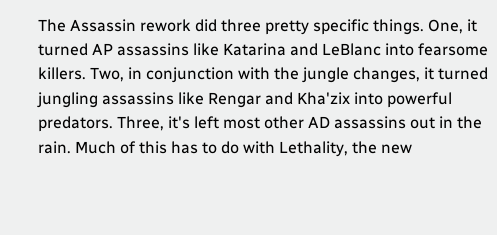The Assassin rework did three pretty specific things. One, it turned AP assassins like Katarina and LeBlanc into fearsome killers. Two, in conjunction with the jungle changes, it turned jungling assassins like Rengar and Kha'zix into powerful predators. Three, it's left most other AD assassins out in the rain. Much of this has to do with Lethality, the new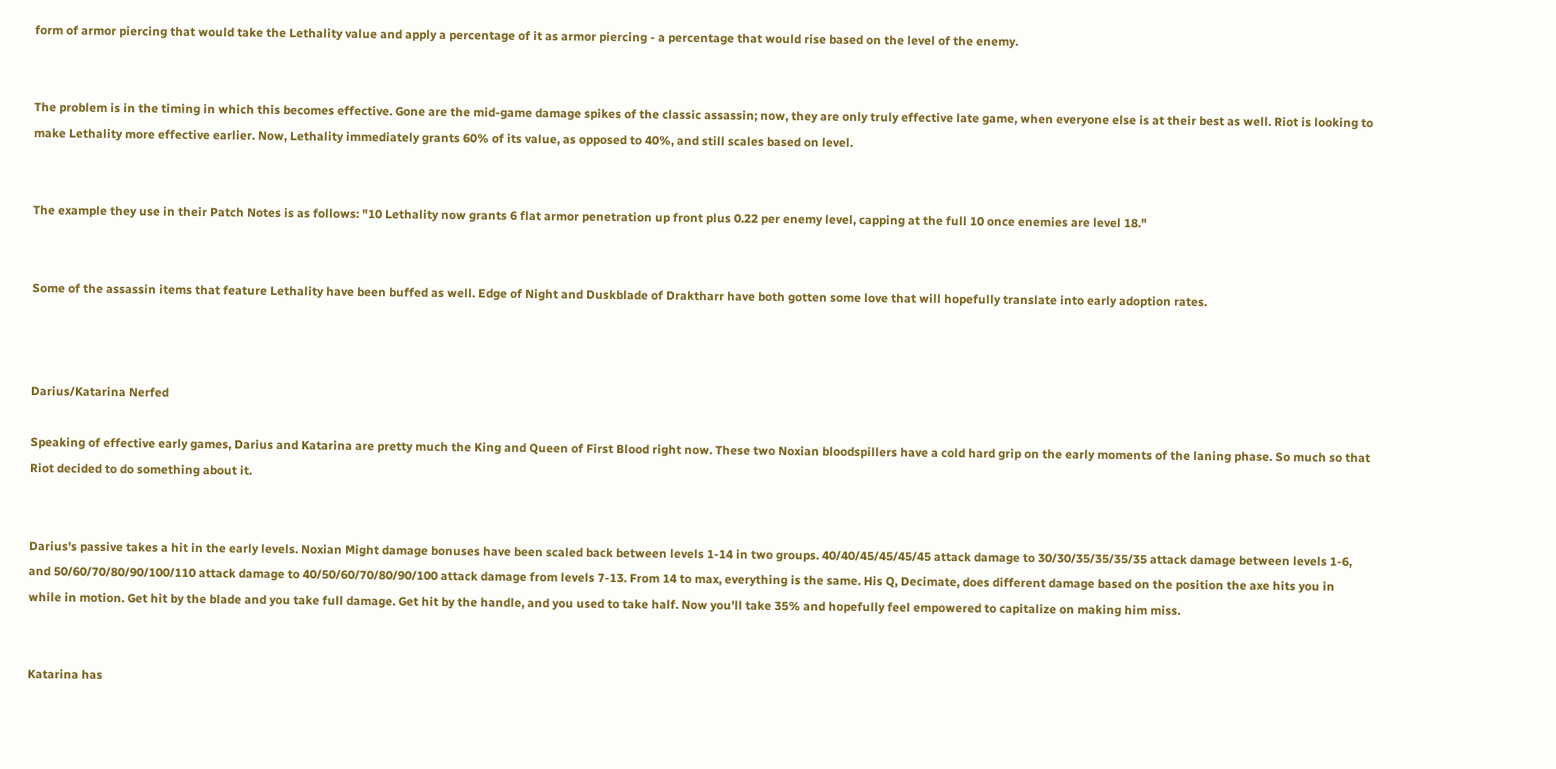form of armor piercing that would take the Lethality value and apply a percentage of it as armor piercing - a percentage that would rise based on the level of the enemy.


The problem is in the timing in which this becomes effective. Gone are the mid-game damage spikes of the classic assassin; now, they are only truly effective late game, when everyone else is at their best as well. Riot is looking to make Lethality more effective earlier. Now, Lethality immediately grants 60% of its value, as opposed to 40%, and still scales based on level.


The example they use in their Patch Notes is as follows: "10 Lethality now grants 6 flat armor penetration up front plus 0.22 per enemy level, capping at the full 10 once enemies are level 18."


Some of the assassin items that feature Lethality have been buffed as well. Edge of Night and Duskblade of Draktharr have both gotten some love that will hopefully translate into early adoption rates.



Darius/Katarina Nerfed

Speaking of effective early games, Darius and Katarina are pretty much the King and Queen of First Blood right now. These two Noxian bloodspillers have a cold hard grip on the early moments of the laning phase. So much so that Riot decided to do something about it.


Darius's passive takes a hit in the early levels. Noxian Might damage bonuses have been scaled back between levels 1-14 in two groups. 40/40/45/45/45/45 attack damage to 30/30/35/35/35/35 attack damage between levels 1-6, and 50/60/70/80/90/100/110 attack damage to 40/50/60/70/80/90/100 attack damage from levels 7-13. From 14 to max, everything is the same. His Q, Decimate, does different damage based on the position the axe hits you in while in motion. Get hit by the blade and you take full damage. Get hit by the handle, and you used to take half. Now you'll take 35% and hopefully feel empowered to capitalize on making him miss.


Katarina has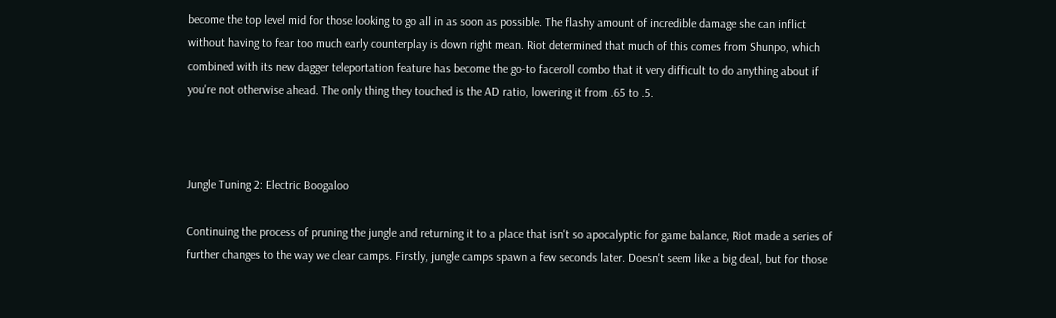become the top level mid for those looking to go all in as soon as possible. The flashy amount of incredible damage she can inflict without having to fear too much early counterplay is down right mean. Riot determined that much of this comes from Shunpo, which combined with its new dagger teleportation feature has become the go-to faceroll combo that it very difficult to do anything about if you're not otherwise ahead. The only thing they touched is the AD ratio, lowering it from .65 to .5.



Jungle Tuning 2: Electric Boogaloo

Continuing the process of pruning the jungle and returning it to a place that isn't so apocalyptic for game balance, Riot made a series of further changes to the way we clear camps. Firstly, jungle camps spawn a few seconds later. Doesn't seem like a big deal, but for those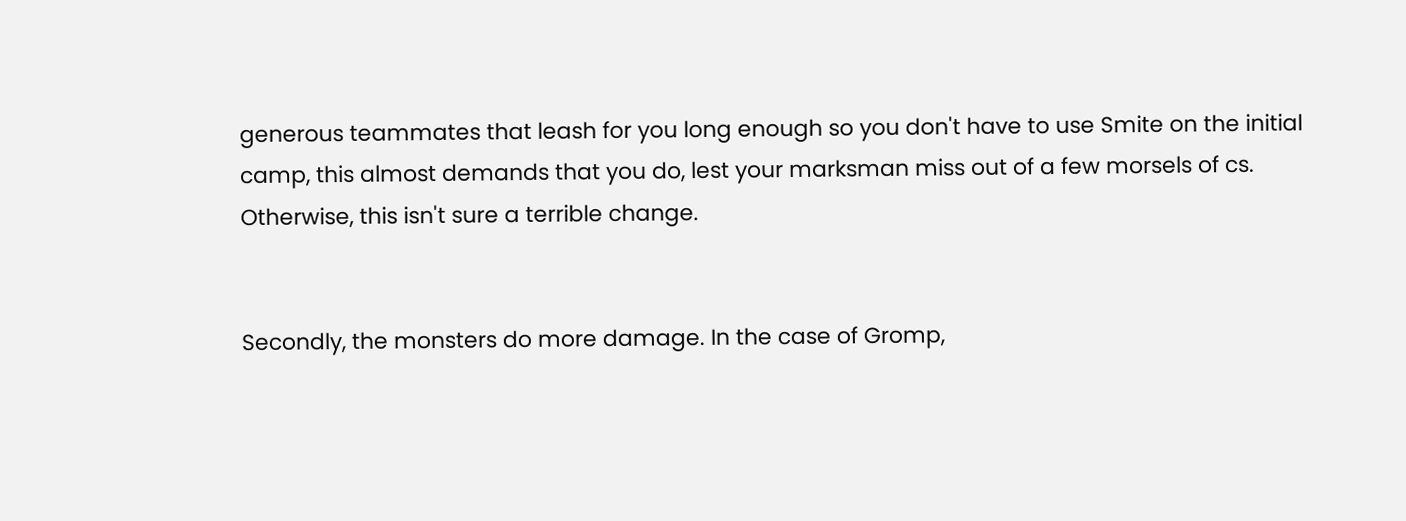generous teammates that leash for you long enough so you don't have to use Smite on the initial camp, this almost demands that you do, lest your marksman miss out of a few morsels of cs. Otherwise, this isn't sure a terrible change.


Secondly, the monsters do more damage. In the case of Gromp,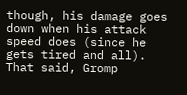though, his damage goes down when his attack speed does (since he gets tired and all). That said, Gromp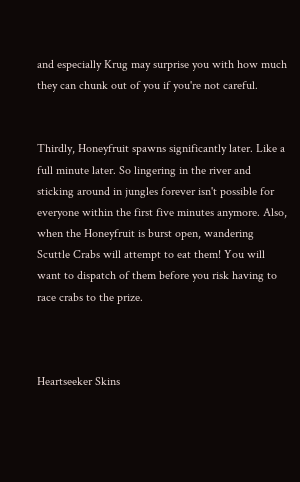and especially Krug may surprise you with how much they can chunk out of you if you're not careful.


Thirdly, Honeyfruit spawns significantly later. Like a full minute later. So lingering in the river and sticking around in jungles forever isn't possible for everyone within the first five minutes anymore. Also, when the Honeyfruit is burst open, wandering Scuttle Crabs will attempt to eat them! You will want to dispatch of them before you risk having to race crabs to the prize.



Heartseeker Skins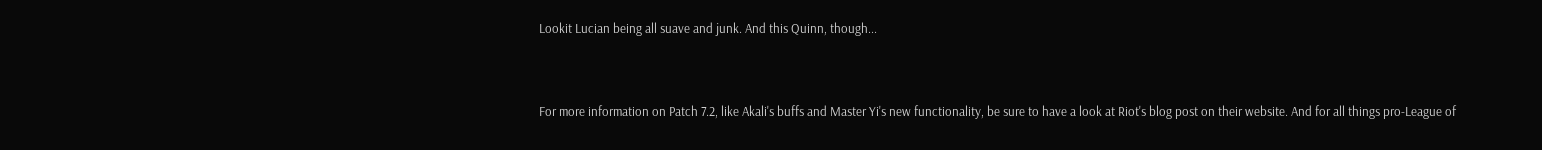Lookit Lucian being all suave and junk. And this Quinn, though...


For more information on Patch 7.2, like Akali's buffs and Master Yi's new functionality, be sure to have a look at Riot's blog post on their website. And for all things pro-League of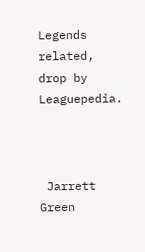Legends related, drop by Leaguepedia.



 Jarrett Green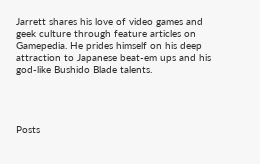Jarrett shares his love of video games and geek culture through feature articles on Gamepedia. He prides himself on his deep attraction to Japanese beat-em ups and his god-like Bushido Blade talents.




Posts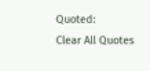Quoted:
Clear All Quotes